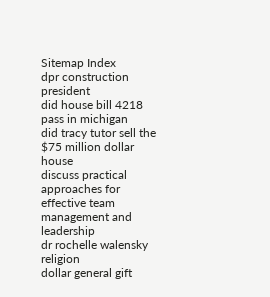Sitemap Index
dpr construction president
did house bill 4218 pass in michigan
did tracy tutor sell the $75 million dollar house
discuss practical approaches for effective team management and leadership
dr rochelle walensky religion
dollar general gift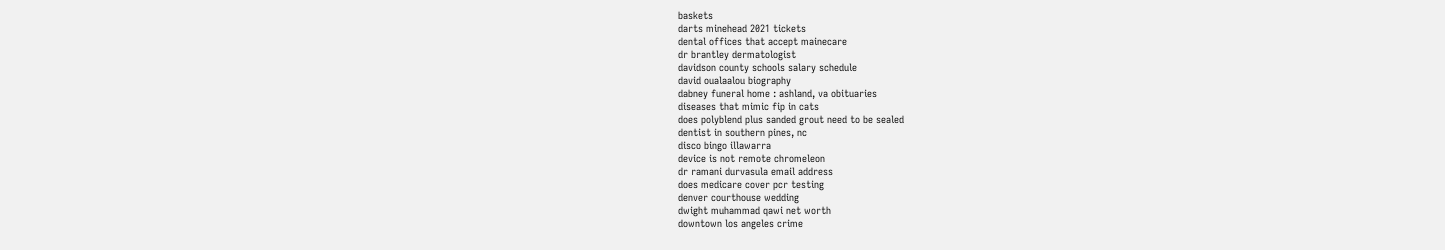baskets
darts minehead 2021 tickets
dental offices that accept mainecare
dr brantley dermatologist
davidson county schools salary schedule
david oualaalou biography
dabney funeral home : ashland, va obituaries
diseases that mimic fip in cats
does polyblend plus sanded grout need to be sealed
dentist in southern pines, nc
disco bingo illawarra
device is not remote chromeleon
dr ramani durvasula email address
does medicare cover pcr testing
denver courthouse wedding
dwight muhammad qawi net worth
downtown los angeles crime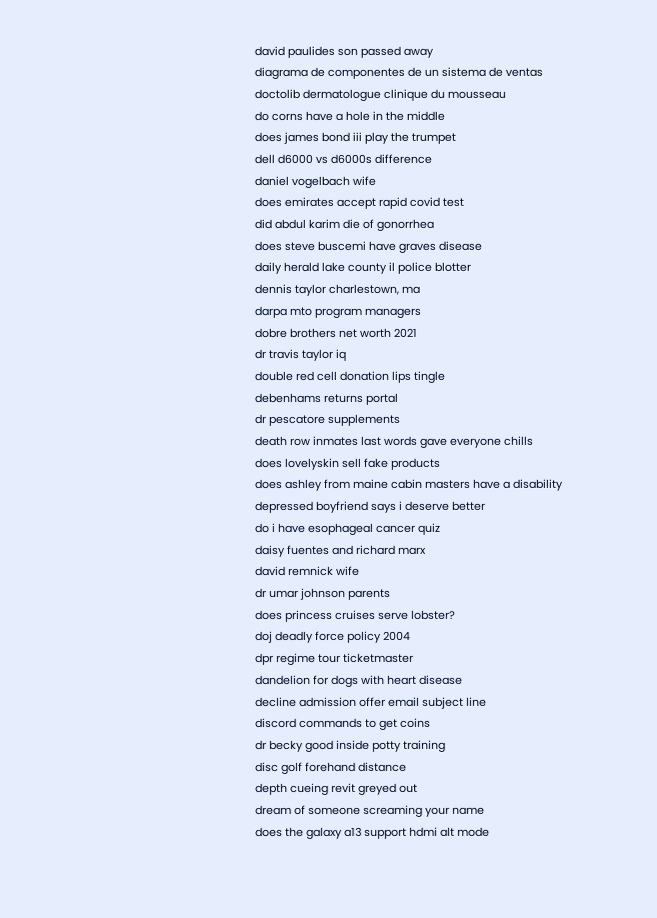david paulides son passed away
diagrama de componentes de un sistema de ventas
doctolib dermatologue clinique du mousseau
do corns have a hole in the middle
does james bond iii play the trumpet
dell d6000 vs d6000s difference
daniel vogelbach wife
does emirates accept rapid covid test
did abdul karim die of gonorrhea
does steve buscemi have graves disease
daily herald lake county il police blotter
dennis taylor charlestown, ma
darpa mto program managers
dobre brothers net worth 2021
dr travis taylor iq
double red cell donation lips tingle
debenhams returns portal
dr pescatore supplements
death row inmates last words gave everyone chills
does lovelyskin sell fake products
does ashley from maine cabin masters have a disability
depressed boyfriend says i deserve better
do i have esophageal cancer quiz
daisy fuentes and richard marx
david remnick wife
dr umar johnson parents
does princess cruises serve lobster?
doj deadly force policy 2004
dpr regime tour ticketmaster
dandelion for dogs with heart disease
decline admission offer email subject line
discord commands to get coins
dr becky good inside potty training
disc golf forehand distance
depth cueing revit greyed out
dream of someone screaming your name
does the galaxy a13 support hdmi alt mode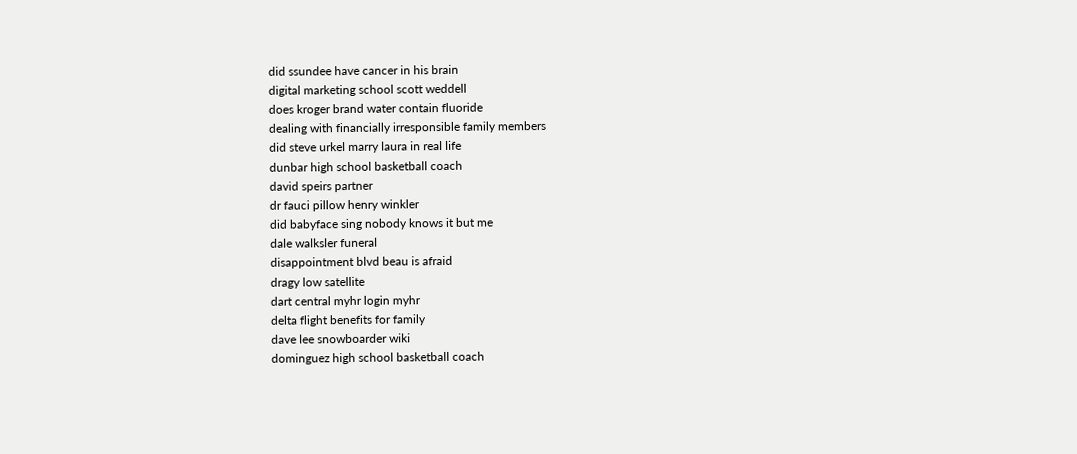did ssundee have cancer in his brain
digital marketing school scott weddell
does kroger brand water contain fluoride
dealing with financially irresponsible family members
did steve urkel marry laura in real life
dunbar high school basketball coach
david speirs partner
dr fauci pillow henry winkler
did babyface sing nobody knows it but me
dale walksler funeral
disappointment blvd beau is afraid
dragy low satellite
dart central myhr login myhr
delta flight benefits for family
dave lee snowboarder wiki
dominguez high school basketball coach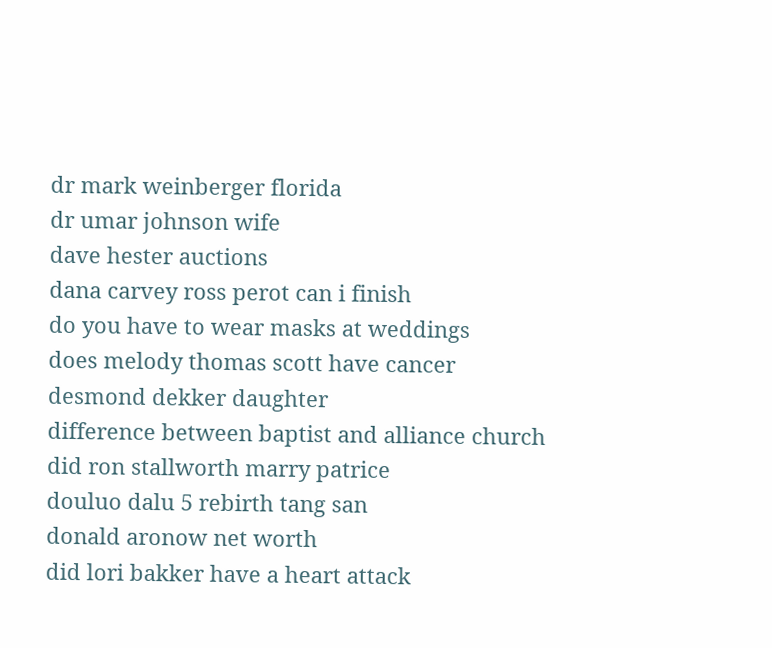dr mark weinberger florida
dr umar johnson wife
dave hester auctions
dana carvey ross perot can i finish
do you have to wear masks at weddings
does melody thomas scott have cancer
desmond dekker daughter
difference between baptist and alliance church
did ron stallworth marry patrice
douluo dalu 5 rebirth tang san
donald aronow net worth
did lori bakker have a heart attack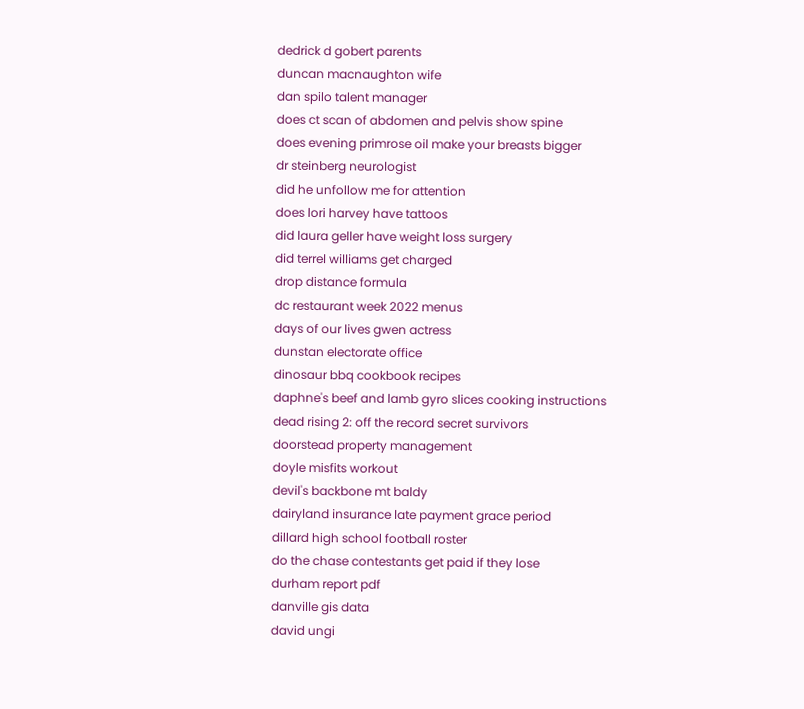dedrick d gobert parents
duncan macnaughton wife
dan spilo talent manager
does ct scan of abdomen and pelvis show spine
does evening primrose oil make your breasts bigger
dr steinberg neurologist
did he unfollow me for attention
does lori harvey have tattoos
did laura geller have weight loss surgery
did terrel williams get charged
drop distance formula
dc restaurant week 2022 menus
days of our lives gwen actress
dunstan electorate office
dinosaur bbq cookbook recipes
daphne's beef and lamb gyro slices cooking instructions
dead rising 2: off the record secret survivors
doorstead property management
doyle misfits workout
devil's backbone mt baldy
dairyland insurance late payment grace period
dillard high school football roster
do the chase contestants get paid if they lose
durham report pdf
danville gis data
david ungi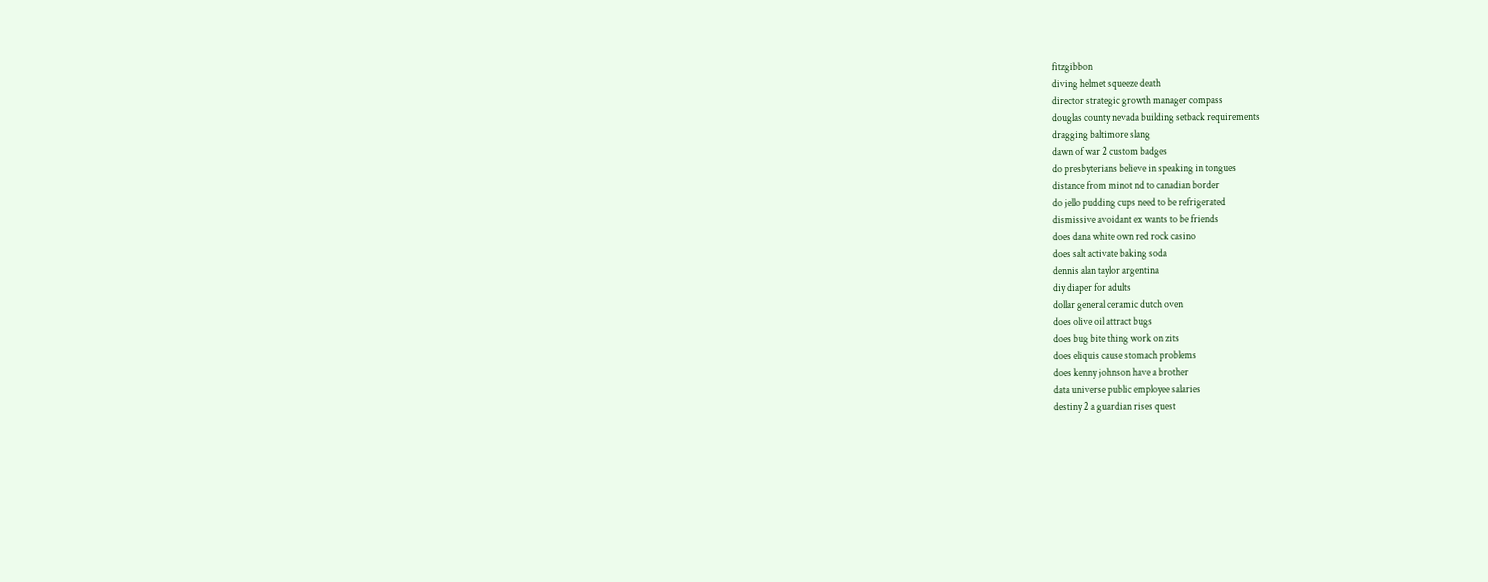fitzgibbon
diving helmet squeeze death
director strategic growth manager compass
douglas county nevada building setback requirements
dragging baltimore slang
dawn of war 2 custom badges
do presbyterians believe in speaking in tongues
distance from minot nd to canadian border
do jello pudding cups need to be refrigerated
dismissive avoidant ex wants to be friends
does dana white own red rock casino
does salt activate baking soda
dennis alan taylor argentina
diy diaper for adults
dollar general ceramic dutch oven
does olive oil attract bugs
does bug bite thing work on zits
does eliquis cause stomach problems
does kenny johnson have a brother
data universe public employee salaries
destiny 2 a guardian rises quest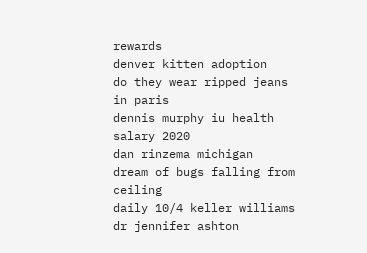rewards
denver kitten adoption
do they wear ripped jeans in paris
dennis murphy iu health salary 2020
dan rinzema michigan
dream of bugs falling from ceiling
daily 10/4 keller williams
dr jennifer ashton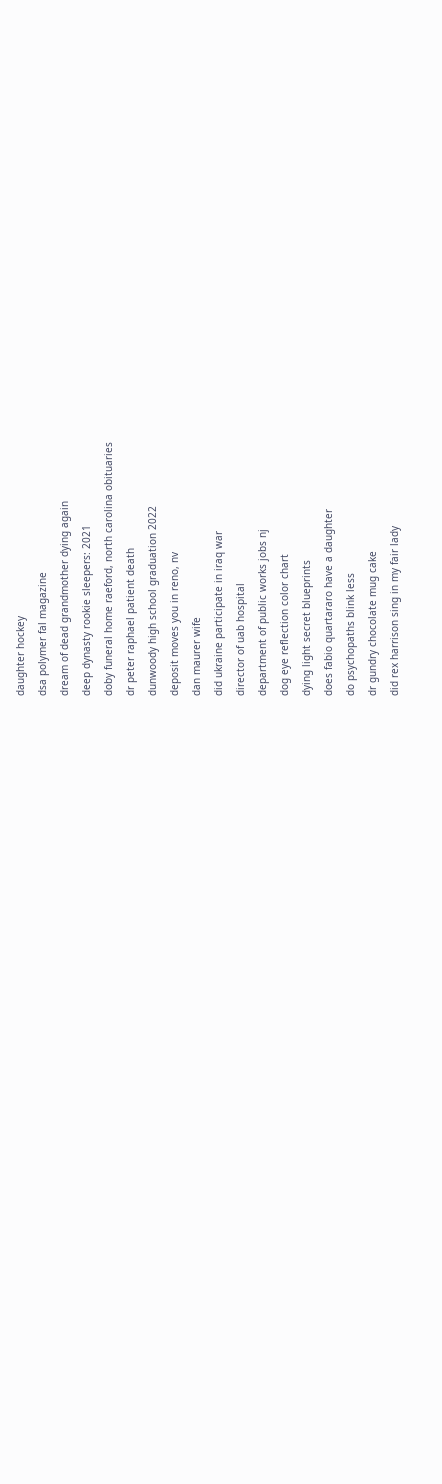daughter hockey
dsa polymer fal magazine
dream of dead grandmother dying again
deep dynasty rookie sleepers: 2021
doby funeral home raeford, north carolina obituaries
dr peter raphael patient death
dunwoody high school graduation 2022
deposit moves you in reno, nv
dan maurer wife
did ukraine participate in iraq war
director of uab hospital
department of public works jobs nj
dog eye reflection color chart
dying light secret blueprints
does fabio quartararo have a daughter
do psychopaths blink less
dr gundry chocolate mug cake
did rex harrison sing in my fair lady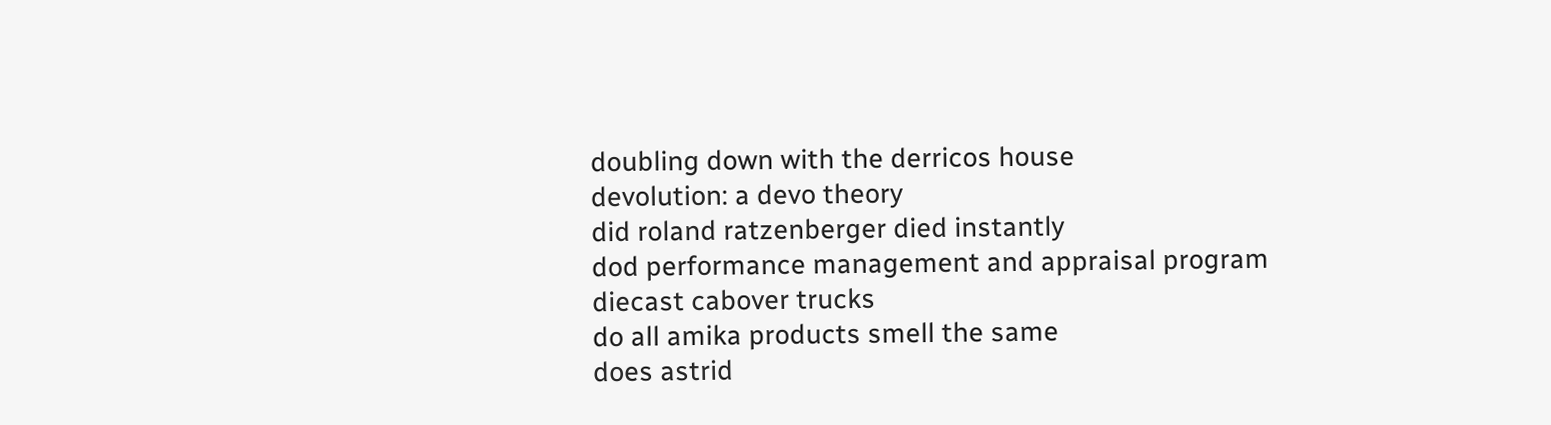doubling down with the derricos house
devolution: a devo theory
did roland ratzenberger died instantly
dod performance management and appraisal program
diecast cabover trucks
do all amika products smell the same
does astrid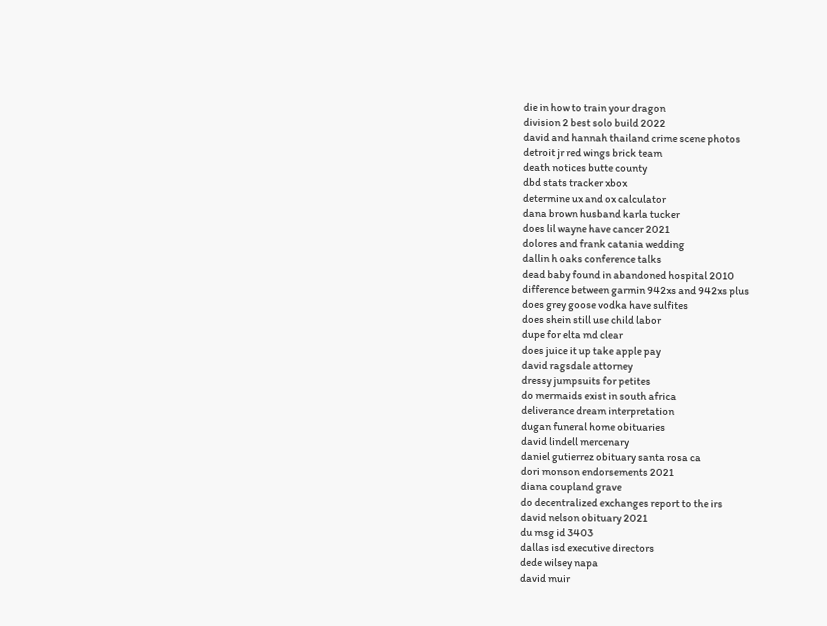die in how to train your dragon
division 2 best solo build 2022
david and hannah thailand crime scene photos
detroit jr red wings brick team
death notices butte county
dbd stats tracker xbox
determine ux and ox calculator
dana brown husband karla tucker
does lil wayne have cancer 2021
dolores and frank catania wedding
dallin h oaks conference talks
dead baby found in abandoned hospital 2010
difference between garmin 942xs and 942xs plus
does grey goose vodka have sulfites
does shein still use child labor
dupe for elta md clear
does juice it up take apple pay
david ragsdale attorney
dressy jumpsuits for petites
do mermaids exist in south africa
deliverance dream interpretation
dugan funeral home obituaries
david lindell mercenary
daniel gutierrez obituary santa rosa ca
dori monson endorsements 2021
diana coupland grave
do decentralized exchanges report to the irs
david nelson obituary 2021
du msg id 3403
dallas isd executive directors
dede wilsey napa
david muir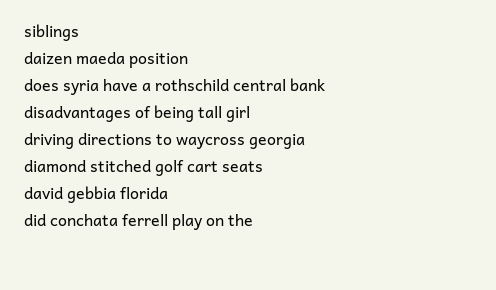siblings
daizen maeda position
does syria have a rothschild central bank
disadvantages of being tall girl
driving directions to waycross georgia
diamond stitched golf cart seats
david gebbia florida
did conchata ferrell play on the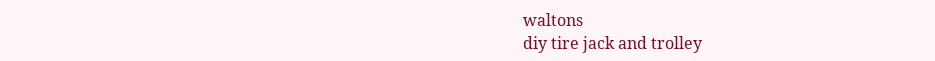waltons
diy tire jack and trolley